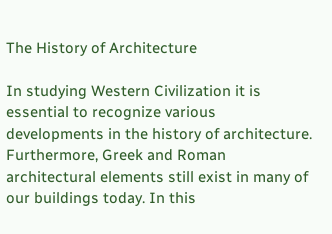The History of Architecture

In studying Western Civilization it is essential to recognize various developments in the history of architecture. Furthermore, Greek and Roman architectural elements still exist in many of our buildings today. In this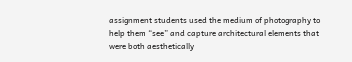assignment students used the medium of photography to help them “see” and capture architectural elements that were both aesthetically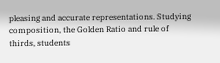pleasing and accurate representations. Studying composition, the Golden Ratio and rule of thirds, students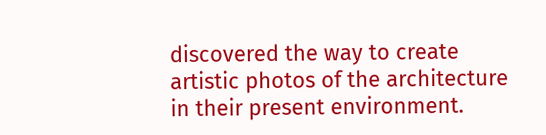discovered the way to create artistic photos of the architecture in their present environment.